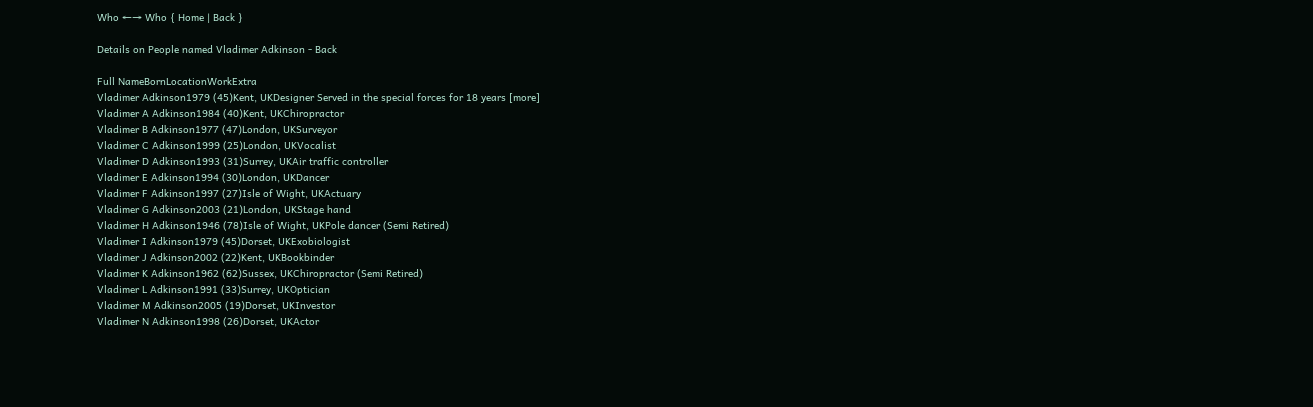Who ←→ Who { Home | Back }

Details on People named Vladimer Adkinson - Back

Full NameBornLocationWorkExtra
Vladimer Adkinson1979 (45)Kent, UKDesigner Served in the special forces for 18 years [more]
Vladimer A Adkinson1984 (40)Kent, UKChiropractor
Vladimer B Adkinson1977 (47)London, UKSurveyor
Vladimer C Adkinson1999 (25)London, UKVocalist
Vladimer D Adkinson1993 (31)Surrey, UKAir traffic controller
Vladimer E Adkinson1994 (30)London, UKDancer
Vladimer F Adkinson1997 (27)Isle of Wight, UKActuary
Vladimer G Adkinson2003 (21)London, UKStage hand
Vladimer H Adkinson1946 (78)Isle of Wight, UKPole dancer (Semi Retired)
Vladimer I Adkinson1979 (45)Dorset, UKExobiologist
Vladimer J Adkinson2002 (22)Kent, UKBookbinder
Vladimer K Adkinson1962 (62)Sussex, UKChiropractor (Semi Retired)
Vladimer L Adkinson1991 (33)Surrey, UKOptician
Vladimer M Adkinson2005 (19)Dorset, UKInvestor
Vladimer N Adkinson1998 (26)Dorset, UKActor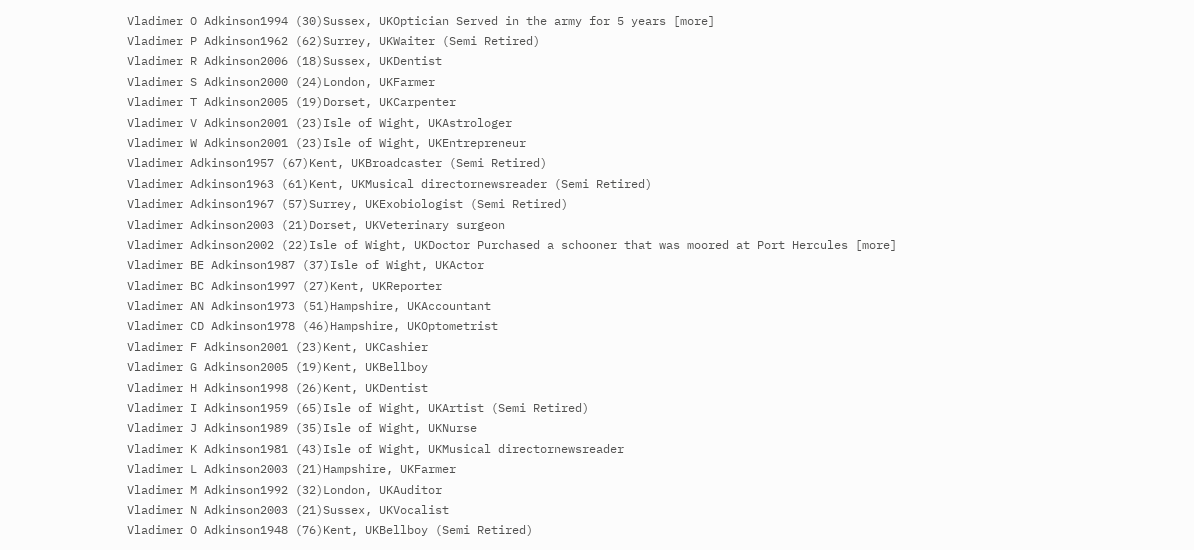Vladimer O Adkinson1994 (30)Sussex, UKOptician Served in the army for 5 years [more]
Vladimer P Adkinson1962 (62)Surrey, UKWaiter (Semi Retired)
Vladimer R Adkinson2006 (18)Sussex, UKDentist
Vladimer S Adkinson2000 (24)London, UKFarmer
Vladimer T Adkinson2005 (19)Dorset, UKCarpenter
Vladimer V Adkinson2001 (23)Isle of Wight, UKAstrologer
Vladimer W Adkinson2001 (23)Isle of Wight, UKEntrepreneur
Vladimer Adkinson1957 (67)Kent, UKBroadcaster (Semi Retired)
Vladimer Adkinson1963 (61)Kent, UKMusical directornewsreader (Semi Retired)
Vladimer Adkinson1967 (57)Surrey, UKExobiologist (Semi Retired)
Vladimer Adkinson2003 (21)Dorset, UKVeterinary surgeon
Vladimer Adkinson2002 (22)Isle of Wight, UKDoctor Purchased a schooner that was moored at Port Hercules [more]
Vladimer BE Adkinson1987 (37)Isle of Wight, UKActor
Vladimer BC Adkinson1997 (27)Kent, UKReporter
Vladimer AN Adkinson1973 (51)Hampshire, UKAccountant
Vladimer CD Adkinson1978 (46)Hampshire, UKOptometrist
Vladimer F Adkinson2001 (23)Kent, UKCashier
Vladimer G Adkinson2005 (19)Kent, UKBellboy
Vladimer H Adkinson1998 (26)Kent, UKDentist
Vladimer I Adkinson1959 (65)Isle of Wight, UKArtist (Semi Retired)
Vladimer J Adkinson1989 (35)Isle of Wight, UKNurse
Vladimer K Adkinson1981 (43)Isle of Wight, UKMusical directornewsreader
Vladimer L Adkinson2003 (21)Hampshire, UKFarmer
Vladimer M Adkinson1992 (32)London, UKAuditor
Vladimer N Adkinson2003 (21)Sussex, UKVocalist
Vladimer O Adkinson1948 (76)Kent, UKBellboy (Semi Retired)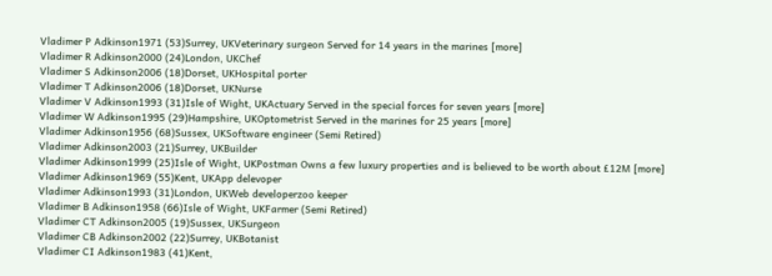Vladimer P Adkinson1971 (53)Surrey, UKVeterinary surgeon Served for 14 years in the marines [more]
Vladimer R Adkinson2000 (24)London, UKChef
Vladimer S Adkinson2006 (18)Dorset, UKHospital porter
Vladimer T Adkinson2006 (18)Dorset, UKNurse
Vladimer V Adkinson1993 (31)Isle of Wight, UKActuary Served in the special forces for seven years [more]
Vladimer W Adkinson1995 (29)Hampshire, UKOptometrist Served in the marines for 25 years [more]
Vladimer Adkinson1956 (68)Sussex, UKSoftware engineer (Semi Retired)
Vladimer Adkinson2003 (21)Surrey, UKBuilder
Vladimer Adkinson1999 (25)Isle of Wight, UKPostman Owns a few luxury properties and is believed to be worth about £12M [more]
Vladimer Adkinson1969 (55)Kent, UKApp delevoper
Vladimer Adkinson1993 (31)London, UKWeb developerzoo keeper
Vladimer B Adkinson1958 (66)Isle of Wight, UKFarmer (Semi Retired)
Vladimer CT Adkinson2005 (19)Sussex, UKSurgeon
Vladimer CB Adkinson2002 (22)Surrey, UKBotanist
Vladimer CI Adkinson1983 (41)Kent,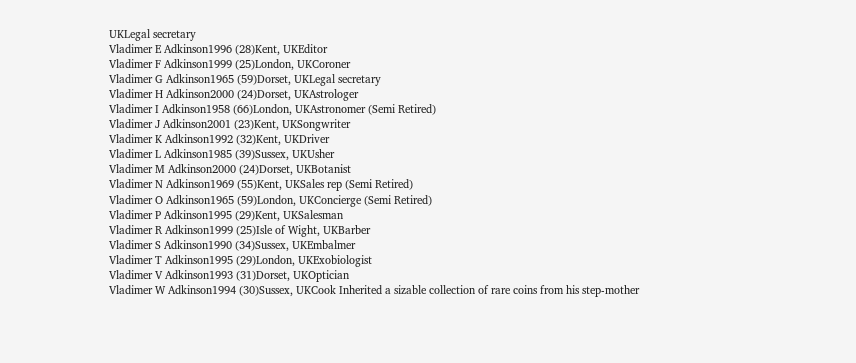UKLegal secretary
Vladimer E Adkinson1996 (28)Kent, UKEditor
Vladimer F Adkinson1999 (25)London, UKCoroner
Vladimer G Adkinson1965 (59)Dorset, UKLegal secretary
Vladimer H Adkinson2000 (24)Dorset, UKAstrologer
Vladimer I Adkinson1958 (66)London, UKAstronomer (Semi Retired)
Vladimer J Adkinson2001 (23)Kent, UKSongwriter
Vladimer K Adkinson1992 (32)Kent, UKDriver
Vladimer L Adkinson1985 (39)Sussex, UKUsher
Vladimer M Adkinson2000 (24)Dorset, UKBotanist
Vladimer N Adkinson1969 (55)Kent, UKSales rep (Semi Retired)
Vladimer O Adkinson1965 (59)London, UKConcierge (Semi Retired)
Vladimer P Adkinson1995 (29)Kent, UKSalesman
Vladimer R Adkinson1999 (25)Isle of Wight, UKBarber
Vladimer S Adkinson1990 (34)Sussex, UKEmbalmer
Vladimer T Adkinson1995 (29)London, UKExobiologist
Vladimer V Adkinson1993 (31)Dorset, UKOptician
Vladimer W Adkinson1994 (30)Sussex, UKCook Inherited a sizable collection of rare coins from his step-mother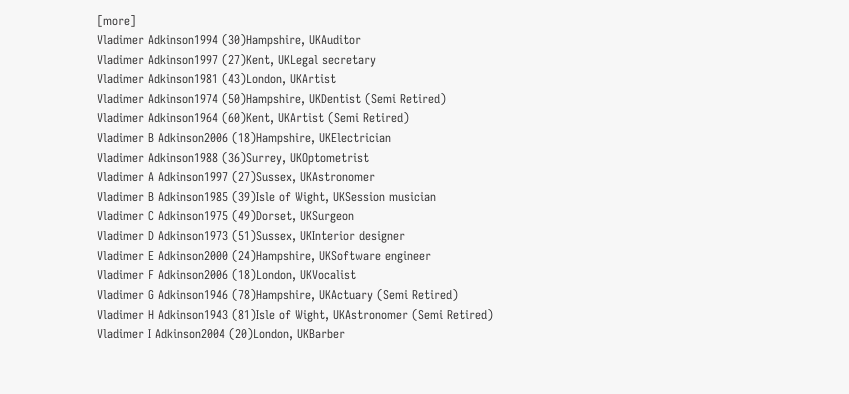[more]
Vladimer Adkinson1994 (30)Hampshire, UKAuditor
Vladimer Adkinson1997 (27)Kent, UKLegal secretary
Vladimer Adkinson1981 (43)London, UKArtist
Vladimer Adkinson1974 (50)Hampshire, UKDentist (Semi Retired)
Vladimer Adkinson1964 (60)Kent, UKArtist (Semi Retired)
Vladimer B Adkinson2006 (18)Hampshire, UKElectrician
Vladimer Adkinson1988 (36)Surrey, UKOptometrist
Vladimer A Adkinson1997 (27)Sussex, UKAstronomer
Vladimer B Adkinson1985 (39)Isle of Wight, UKSession musician
Vladimer C Adkinson1975 (49)Dorset, UKSurgeon
Vladimer D Adkinson1973 (51)Sussex, UKInterior designer
Vladimer E Adkinson2000 (24)Hampshire, UKSoftware engineer
Vladimer F Adkinson2006 (18)London, UKVocalist
Vladimer G Adkinson1946 (78)Hampshire, UKActuary (Semi Retired)
Vladimer H Adkinson1943 (81)Isle of Wight, UKAstronomer (Semi Retired)
Vladimer I Adkinson2004 (20)London, UKBarber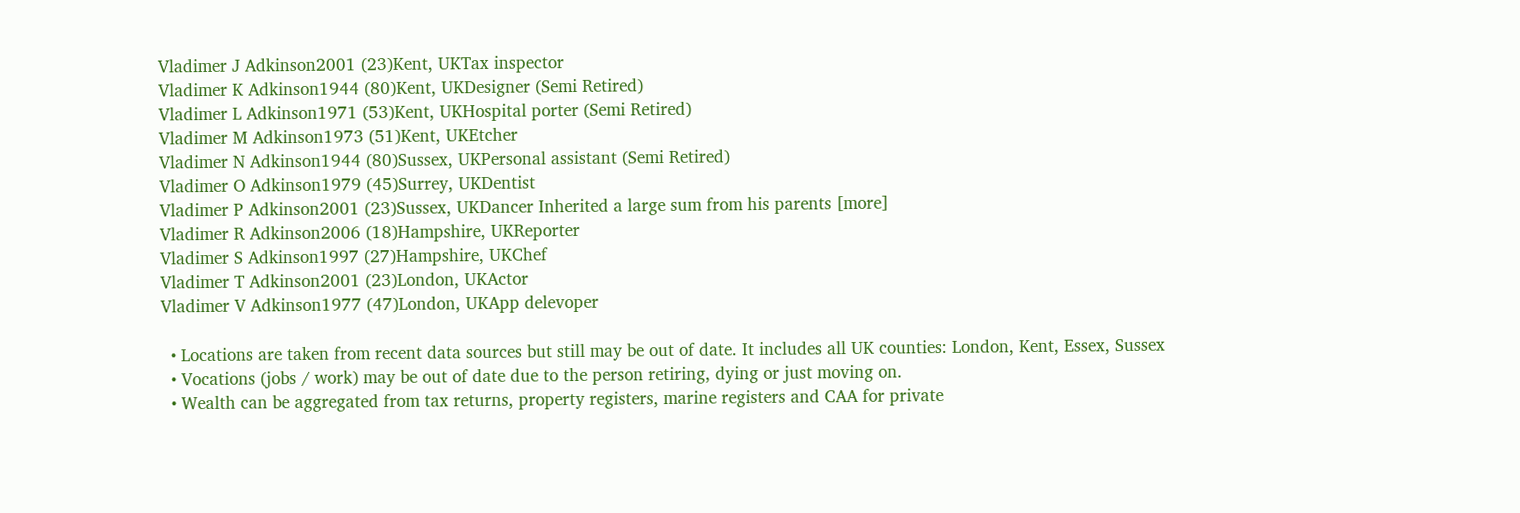Vladimer J Adkinson2001 (23)Kent, UKTax inspector
Vladimer K Adkinson1944 (80)Kent, UKDesigner (Semi Retired)
Vladimer L Adkinson1971 (53)Kent, UKHospital porter (Semi Retired)
Vladimer M Adkinson1973 (51)Kent, UKEtcher
Vladimer N Adkinson1944 (80)Sussex, UKPersonal assistant (Semi Retired)
Vladimer O Adkinson1979 (45)Surrey, UKDentist
Vladimer P Adkinson2001 (23)Sussex, UKDancer Inherited a large sum from his parents [more]
Vladimer R Adkinson2006 (18)Hampshire, UKReporter
Vladimer S Adkinson1997 (27)Hampshire, UKChef
Vladimer T Adkinson2001 (23)London, UKActor
Vladimer V Adkinson1977 (47)London, UKApp delevoper

  • Locations are taken from recent data sources but still may be out of date. It includes all UK counties: London, Kent, Essex, Sussex
  • Vocations (jobs / work) may be out of date due to the person retiring, dying or just moving on.
  • Wealth can be aggregated from tax returns, property registers, marine registers and CAA for private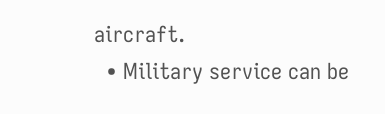aircraft.
  • Military service can be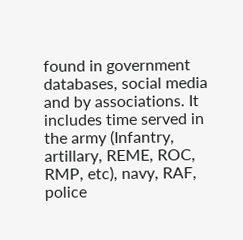found in government databases, social media and by associations. It includes time served in the army (Infantry, artillary, REME, ROC, RMP, etc), navy, RAF, police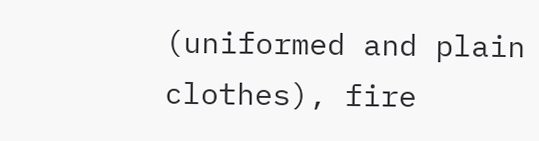(uniformed and plain clothes), fire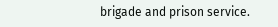brigade and prison service.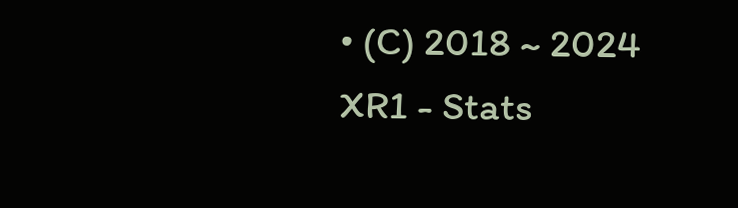• (C) 2018 ~ 2024 XR1 - Stats